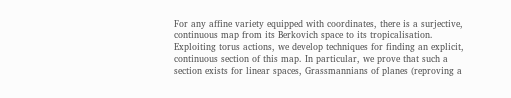For any affine variety equipped with coordinates, there is a surjective, continuous map from its Berkovich space to its tropicalisation. Exploiting torus actions, we develop techniques for finding an explicit, continuous section of this map. In particular, we prove that such a section exists for linear spaces, Grassmannians of planes (reproving a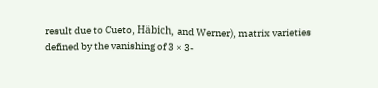result due to Cueto, Häbich, and Werner), matrix varieties defined by the vanishing of 3 × 3-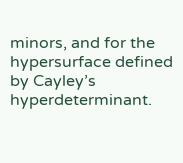minors, and for the hypersurface defined by Cayley’s hyperdeterminant.